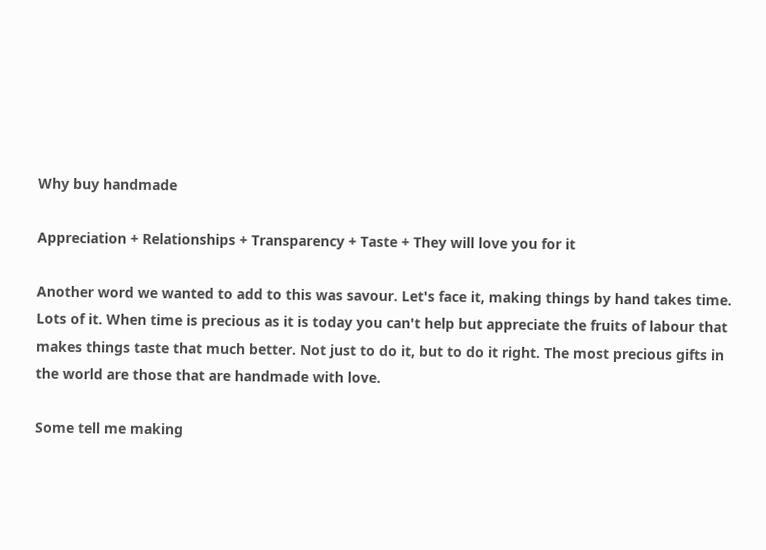Why buy handmade

Appreciation + Relationships + Transparency + Taste + They will love you for it

Another word we wanted to add to this was savour. Let's face it, making things by hand takes time. Lots of it. When time is precious as it is today you can't help but appreciate the fruits of labour that makes things taste that much better. Not just to do it, but to do it right. The most precious gifts in the world are those that are handmade with love.

Some tell me making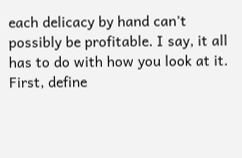each delicacy by hand can't possibly be profitable. I say, it all has to do with how you look at it. First, define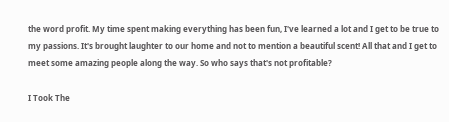the word profit. My time spent making everything has been fun, I've learned a lot and I get to be true to my passions. It's brought laughter to our home and not to mention a beautiful scent! All that and I get to meet some amazing people along the way. So who says that's not profitable?

I Took The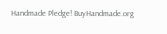Handmade Pledge! BuyHandmade.org